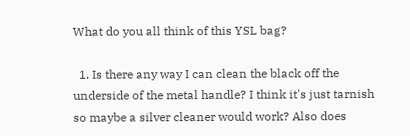What do you all think of this YSL bag?

  1. Is there any way I can clean the black off the underside of the metal handle? I think it's just tarnish so maybe a silver cleaner would work? Also does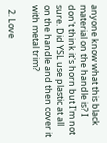anyone know what this black material on the handle is? I don't think it's horn but I'm not sure. Did YSL use plastic at all on the handle and then cover it with metal trim?

  2. Love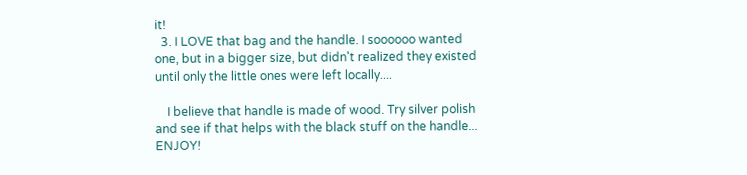it!
  3. I LOVE that bag and the handle. I soooooo wanted one, but in a bigger size, but didn't realized they existed until only the little ones were left locally....

    I believe that handle is made of wood. Try silver polish and see if that helps with the black stuff on the handle... ENJOY!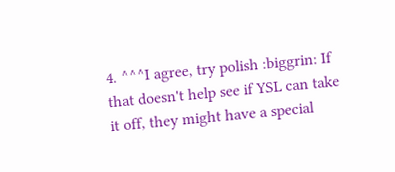4. ^^^I agree, try polish :biggrin: If that doesn't help see if YSL can take it off, they might have a special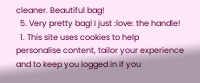cleaner. Beautiful bag!
  5. Very pretty bag! I just :love: the handle!
  1. This site uses cookies to help personalise content, tailor your experience and to keep you logged in if you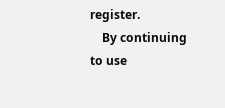register.
    By continuing to use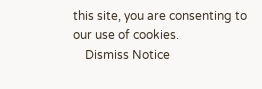this site, you are consenting to our use of cookies.
    Dismiss Notice